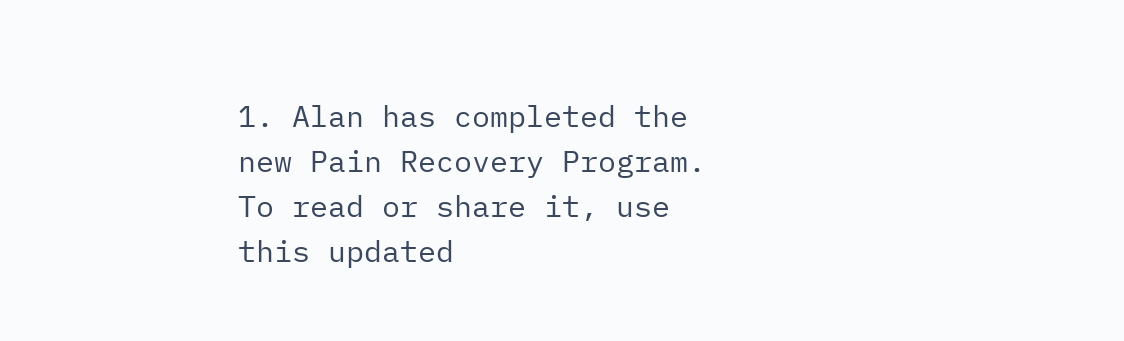1. Alan has completed the new Pain Recovery Program. To read or share it, use this updated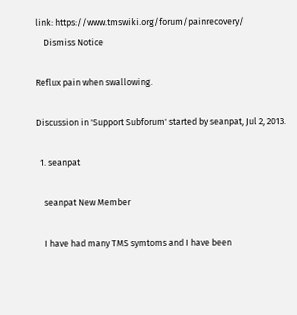link: https://www.tmswiki.org/forum/painrecovery/
    Dismiss Notice

Reflux pain when swallowing.

Discussion in 'Support Subforum' started by seanpat, Jul 2, 2013.

  1. seanpat

    seanpat New Member

    I have had many TMS symtoms and I have been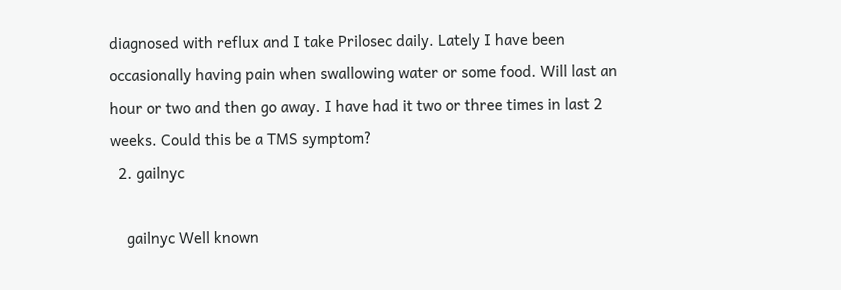diagnosed with reflux and I take Prilosec daily. Lately I have been occasionally having pain when swallowing water or some food. Will last an hour or two and then go away. I have had it two or three times in last 2 weeks. Could this be a TMS symptom?
  2. gailnyc

    gailnyc Well known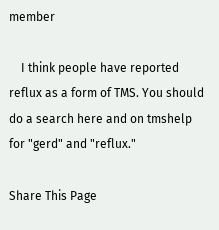member

    I think people have reported reflux as a form of TMS. You should do a search here and on tmshelp for "gerd" and "reflux."

Share This Page